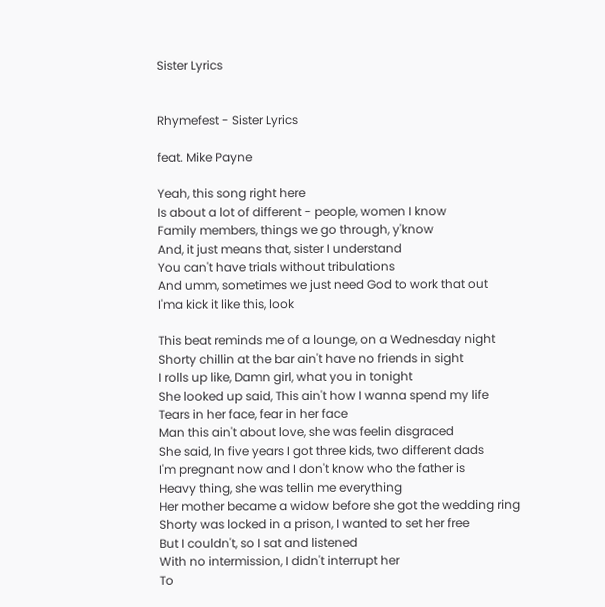Sister Lyrics


Rhymefest - Sister Lyrics

feat. Mike Payne

Yeah, this song right here
Is about a lot of different - people, women I know
Family members, things we go through, y'know
And, it just means that, sister I understand
You can't have trials without tribulations
And umm, sometimes we just need God to work that out
I'ma kick it like this, look

This beat reminds me of a lounge, on a Wednesday night
Shorty chillin at the bar ain't have no friends in sight
I rolls up like, Damn girl, what you in tonight
She looked up said, This ain't how I wanna spend my life
Tears in her face, fear in her face
Man this ain't about love, she was feelin disgraced
She said, In five years I got three kids, two different dads
I'm pregnant now and I don't know who the father is
Heavy thing, she was tellin me everything
Her mother became a widow before she got the wedding ring
Shorty was locked in a prison, I wanted to set her free
But I couldn't, so I sat and listened
With no intermission, I didn't interrupt her
To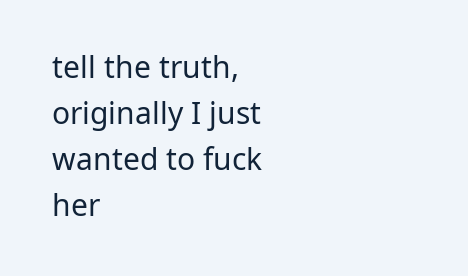tell the truth, originally I just wanted to fuck her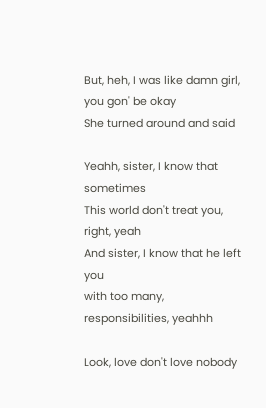But, heh, I was like damn girl, you gon' be okay
She turned around and said

Yeahh, sister, I know that sometimes
This world don't treat you, right, yeah
And sister, I know that he left you
with too many, responsibilities, yeahhh

Look, love don't love nobody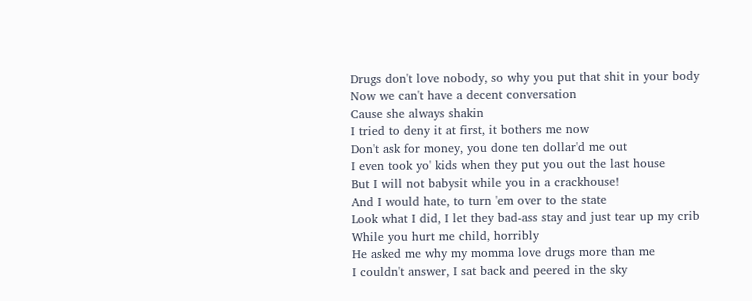Drugs don't love nobody, so why you put that shit in your body
Now we can't have a decent conversation
Cause she always shakin
I tried to deny it at first, it bothers me now
Don't ask for money, you done ten dollar'd me out
I even took yo' kids when they put you out the last house
But I will not babysit while you in a crackhouse!
And I would hate, to turn 'em over to the state
Look what I did, I let they bad-ass stay and just tear up my crib
While you hurt me child, horribly
He asked me why my momma love drugs more than me
I couldn't answer, I sat back and peered in the sky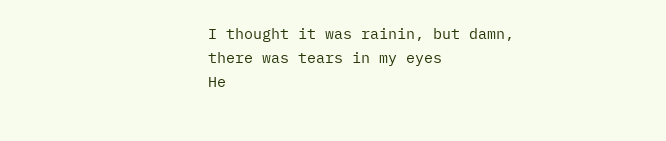I thought it was rainin, but damn, there was tears in my eyes
He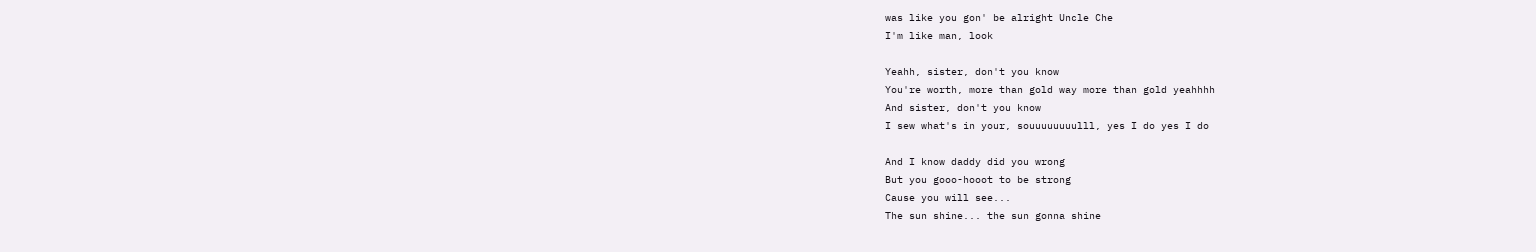was like you gon' be alright Uncle Che
I'm like man, look

Yeahh, sister, don't you know
You're worth, more than gold way more than gold yeahhhh
And sister, don't you know
I sew what's in your, souuuuuuuulll, yes I do yes I do

And I know daddy did you wrong
But you gooo-hooot to be strong
Cause you will see...
The sun shine... the sun gonna shine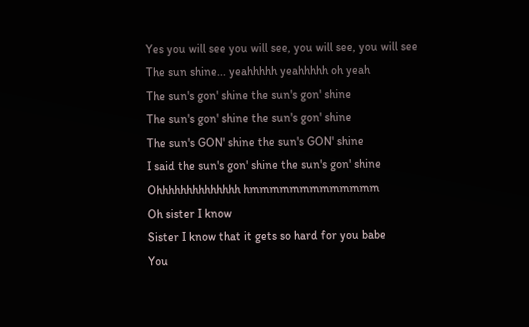Yes you will see you will see, you will see, you will see
The sun shine... yeahhhhh yeahhhhh oh yeah
The sun's gon' shine the sun's gon' shine
The sun's gon' shine the sun's gon' shine
The sun's GON' shine the sun's GON' shine
I said the sun's gon' shine the sun's gon' shine
Ohhhhhhhhhhhhhh hmmmmmmmmmmmmm
Oh sister I know
Sister I know that it gets so hard for you babe
You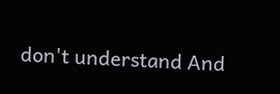don't understand And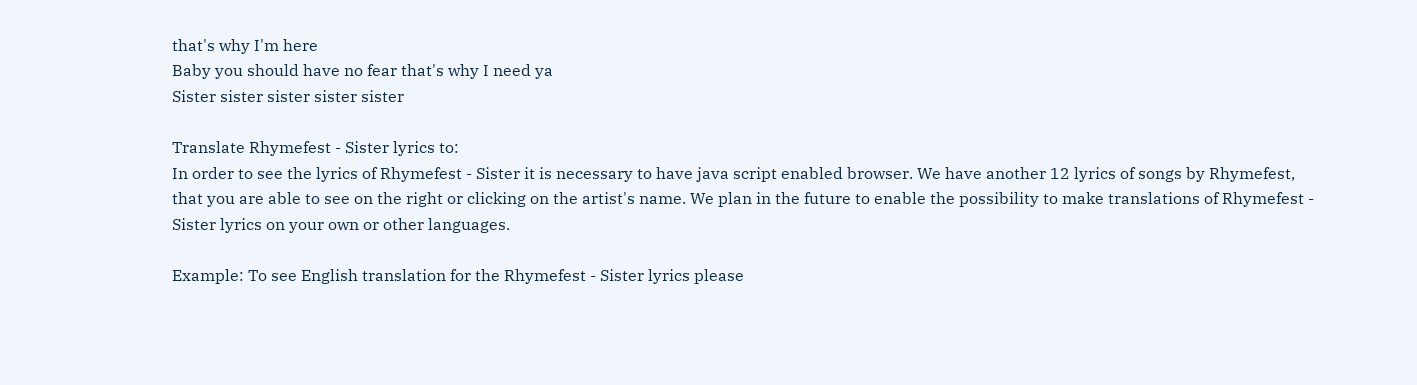that's why I'm here
Baby you should have no fear that's why I need ya
Sister sister sister sister sister

Translate Rhymefest - Sister lyrics to:
In order to see the lyrics of Rhymefest - Sister it is necessary to have java script enabled browser. We have another 12 lyrics of songs by Rhymefest, that you are able to see on the right or clicking on the artist's name. We plan in the future to enable the possibility to make translations of Rhymefest - Sister lyrics on your own or other languages.

Example: To see English translation for the Rhymefest - Sister lyrics please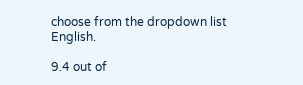choose from the dropdown list English.

9.4 out of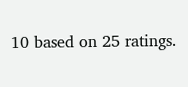10 based on 25 ratings.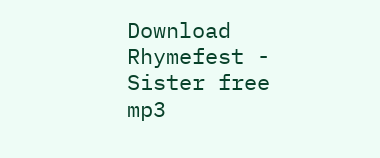Download Rhymefest - Sister free mp3